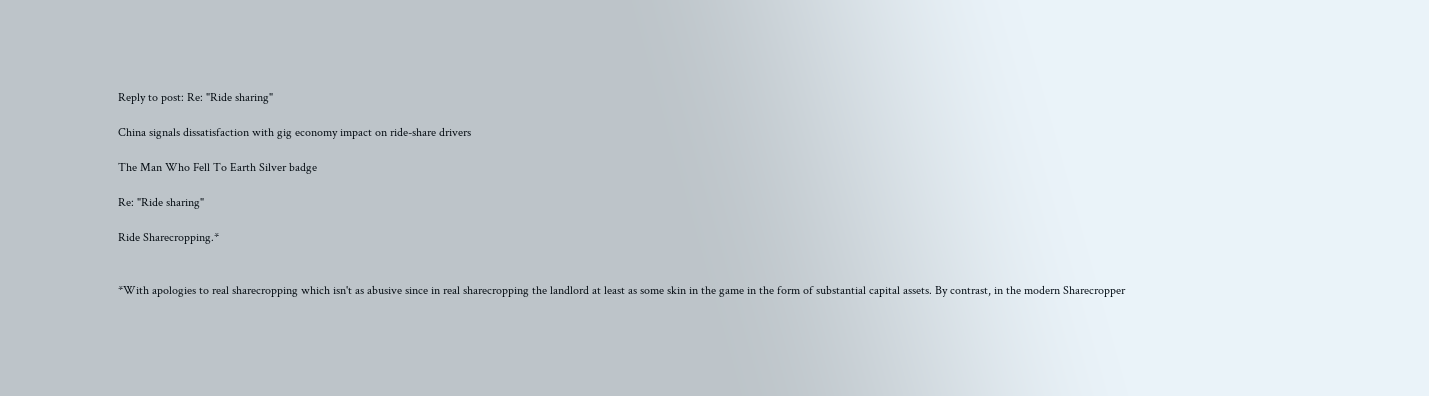Reply to post: Re: "Ride sharing"

China signals dissatisfaction with gig economy impact on ride-share drivers

The Man Who Fell To Earth Silver badge

Re: "Ride sharing"

Ride Sharecropping.*


*With apologies to real sharecropping which isn't as abusive since in real sharecropping the landlord at least as some skin in the game in the form of substantial capital assets. By contrast, in the modern Sharecropper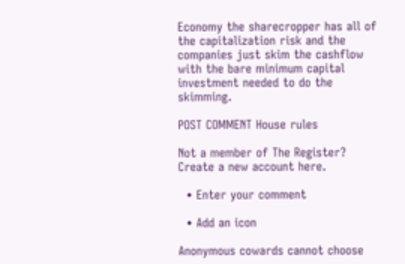Economy the sharecropper has all of the capitalization risk and the companies just skim the cashflow with the bare minimum capital investment needed to do the skimming.

POST COMMENT House rules

Not a member of The Register? Create a new account here.

  • Enter your comment

  • Add an icon

Anonymous cowards cannot choose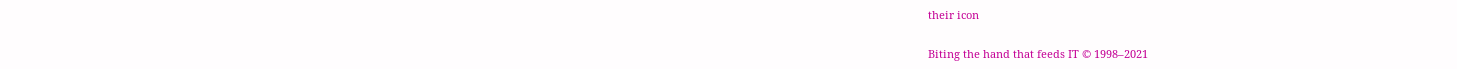their icon

Biting the hand that feeds IT © 1998–2021